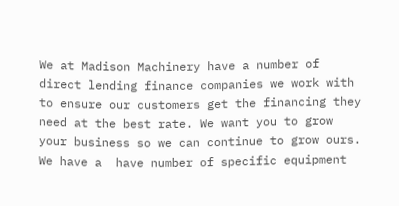We at Madison Machinery have a number of direct lending finance companies we work with to ensure our customers get the financing they need at the best rate. We want you to grow your business so we can continue to grow ours. We have a  have number of specific equipment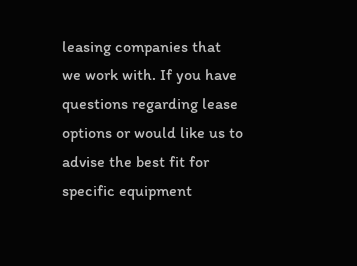leasing companies that we work with. If you have questions regarding lease options or would like us to advise the best fit for specific equipment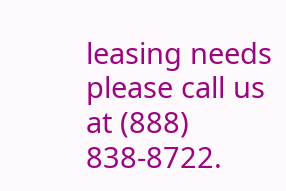leasing needs please call us at (888) 838-8722.